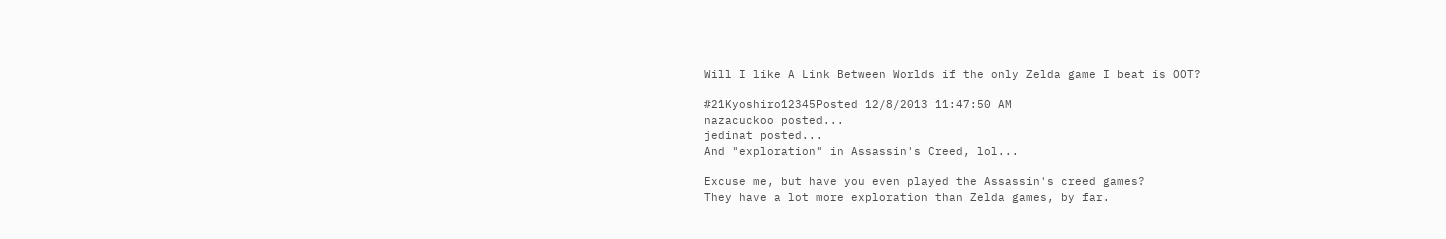Will I like A Link Between Worlds if the only Zelda game I beat is OOT?

#21Kyoshiro12345Posted 12/8/2013 11:47:50 AM
nazacuckoo posted...
jedinat posted...
And "exploration" in Assassin's Creed, lol...

Excuse me, but have you even played the Assassin's creed games?
They have a lot more exploration than Zelda games, by far.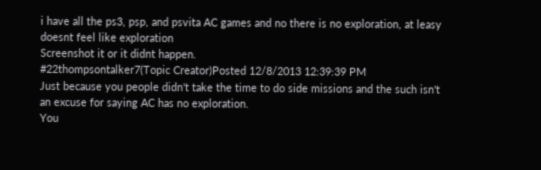i have all the ps3, psp, and psvita AC games and no there is no exploration, at leasy doesnt feel like exploration
Screenshot it or it didnt happen.
#22thompsontalker7(Topic Creator)Posted 12/8/2013 12:39:39 PM
Just because you people didn't take the time to do side missions and the such isn't an excuse for saying AC has no exploration.
You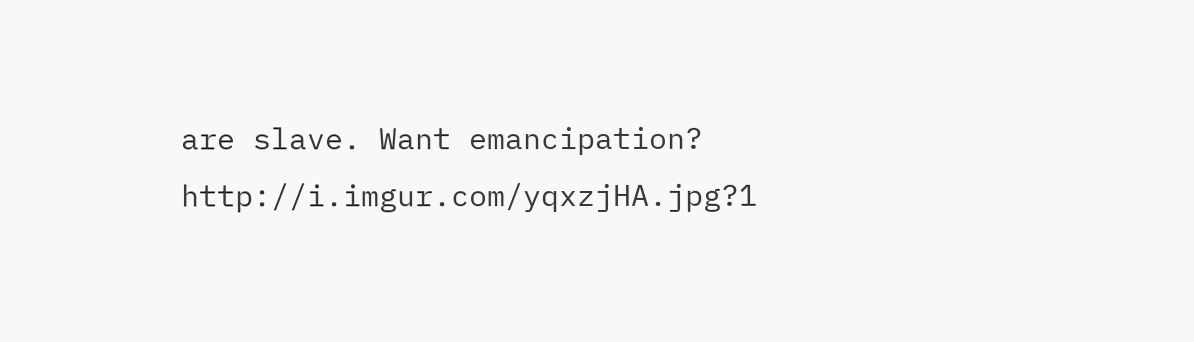are slave. Want emancipation? http://i.imgur.com/yqxzjHA.jpg?1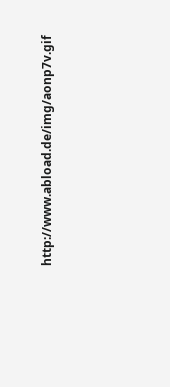http://www.abload.de/img/aonp7v.gif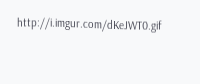http://i.imgur.com/dKeJWT0.gif